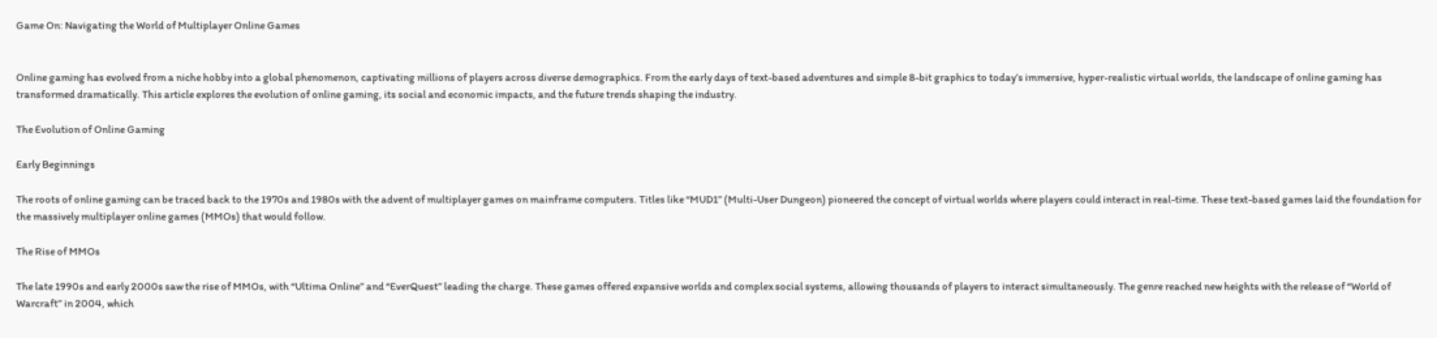Game On: Navigating the World of Multiplayer Online Games


Online gaming has evolved from a niche hobby into a global phenomenon, captivating millions of players across diverse demographics. From the early days of text-based adventures and simple 8-bit graphics to today’s immersive, hyper-realistic virtual worlds, the landscape of online gaming has transformed dramatically. This article explores the evolution of online gaming, its social and economic impacts, and the future trends shaping the industry.

The Evolution of Online Gaming

Early Beginnings

The roots of online gaming can be traced back to the 1970s and 1980s with the advent of multiplayer games on mainframe computers. Titles like “MUD1” (Multi-User Dungeon) pioneered the concept of virtual worlds where players could interact in real-time. These text-based games laid the foundation for the massively multiplayer online games (MMOs) that would follow.

The Rise of MMOs

The late 1990s and early 2000s saw the rise of MMOs, with “Ultima Online” and “EverQuest” leading the charge. These games offered expansive worlds and complex social systems, allowing thousands of players to interact simultaneously. The genre reached new heights with the release of “World of Warcraft” in 2004, which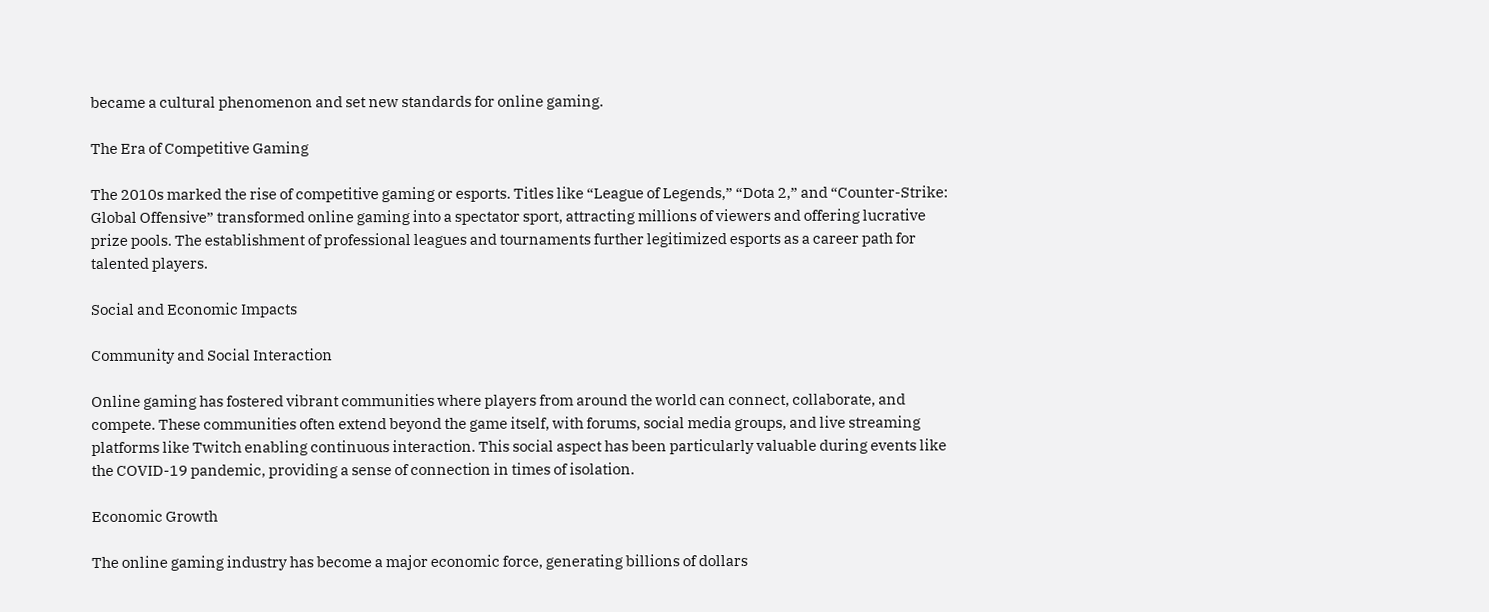became a cultural phenomenon and set new standards for online gaming.

The Era of Competitive Gaming

The 2010s marked the rise of competitive gaming or esports. Titles like “League of Legends,” “Dota 2,” and “Counter-Strike: Global Offensive” transformed online gaming into a spectator sport, attracting millions of viewers and offering lucrative prize pools. The establishment of professional leagues and tournaments further legitimized esports as a career path for talented players.

Social and Economic Impacts

Community and Social Interaction

Online gaming has fostered vibrant communities where players from around the world can connect, collaborate, and compete. These communities often extend beyond the game itself, with forums, social media groups, and live streaming platforms like Twitch enabling continuous interaction. This social aspect has been particularly valuable during events like the COVID-19 pandemic, providing a sense of connection in times of isolation.

Economic Growth

The online gaming industry has become a major economic force, generating billions of dollars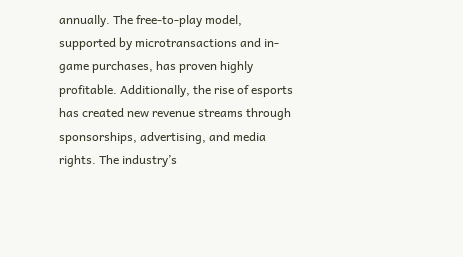annually. The free-to-play model, supported by microtransactions and in-game purchases, has proven highly profitable. Additionally, the rise of esports has created new revenue streams through sponsorships, advertising, and media rights. The industry’s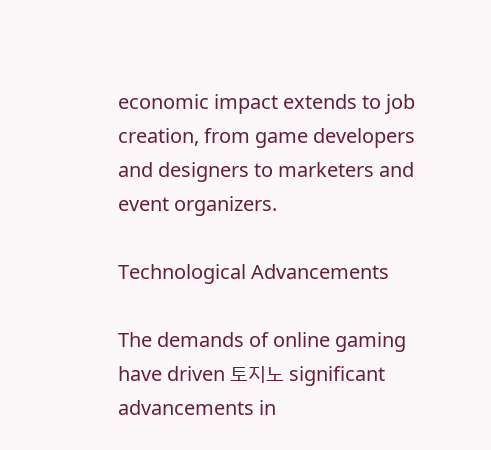economic impact extends to job creation, from game developers and designers to marketers and event organizers.

Technological Advancements

The demands of online gaming have driven 토지노 significant advancements in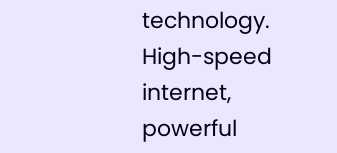technology. High-speed internet, powerful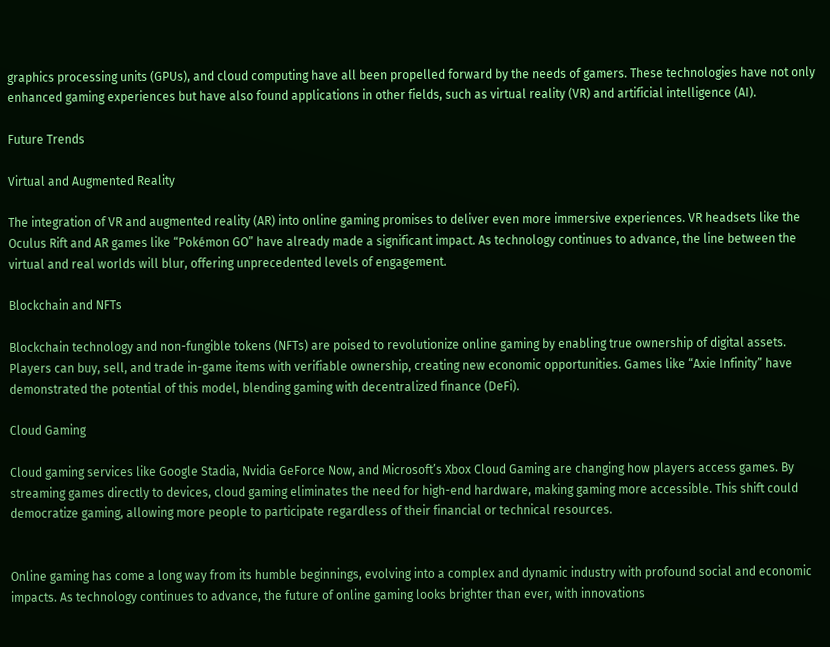graphics processing units (GPUs), and cloud computing have all been propelled forward by the needs of gamers. These technologies have not only enhanced gaming experiences but have also found applications in other fields, such as virtual reality (VR) and artificial intelligence (AI).

Future Trends

Virtual and Augmented Reality

The integration of VR and augmented reality (AR) into online gaming promises to deliver even more immersive experiences. VR headsets like the Oculus Rift and AR games like “Pokémon GO” have already made a significant impact. As technology continues to advance, the line between the virtual and real worlds will blur, offering unprecedented levels of engagement.

Blockchain and NFTs

Blockchain technology and non-fungible tokens (NFTs) are poised to revolutionize online gaming by enabling true ownership of digital assets. Players can buy, sell, and trade in-game items with verifiable ownership, creating new economic opportunities. Games like “Axie Infinity” have demonstrated the potential of this model, blending gaming with decentralized finance (DeFi).

Cloud Gaming

Cloud gaming services like Google Stadia, Nvidia GeForce Now, and Microsoft’s Xbox Cloud Gaming are changing how players access games. By streaming games directly to devices, cloud gaming eliminates the need for high-end hardware, making gaming more accessible. This shift could democratize gaming, allowing more people to participate regardless of their financial or technical resources.


Online gaming has come a long way from its humble beginnings, evolving into a complex and dynamic industry with profound social and economic impacts. As technology continues to advance, the future of online gaming looks brighter than ever, with innovations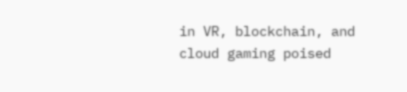in VR, blockchain, and cloud gaming poised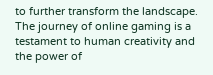to further transform the landscape. The journey of online gaming is a testament to human creativity and the power of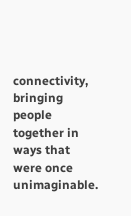connectivity, bringing people together in ways that were once unimaginable.